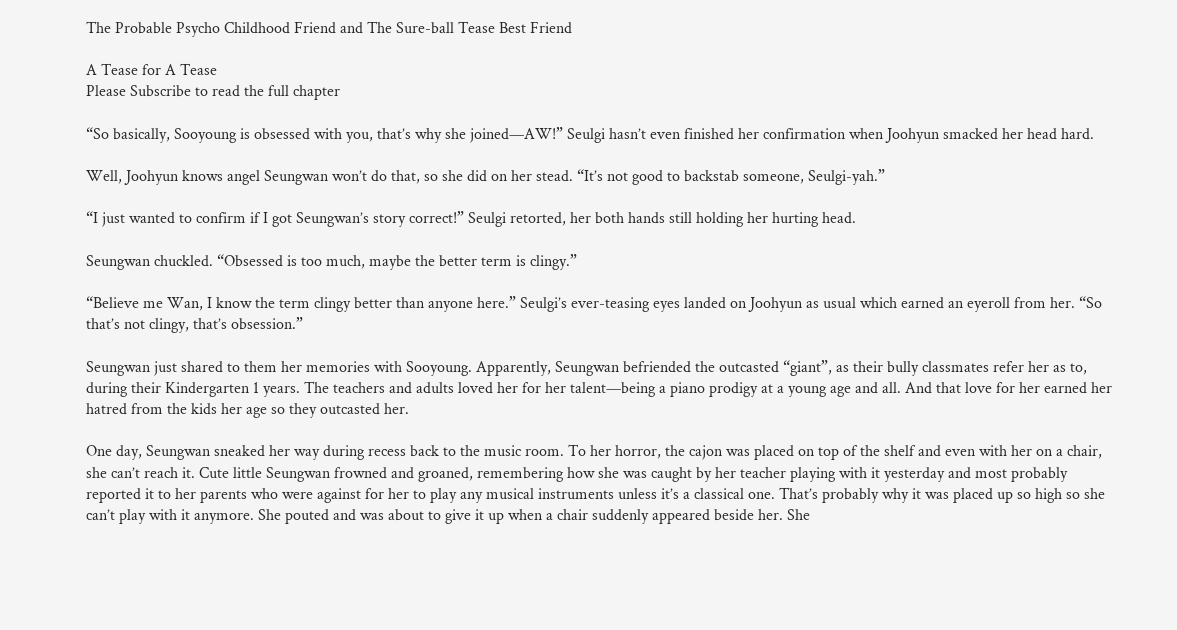The Probable Psycho Childhood Friend and The Sure-ball Tease Best Friend

A Tease for A Tease
Please Subscribe to read the full chapter

“So basically, Sooyoung is obsessed with you, that’s why she joined—AW!” Seulgi hasn’t even finished her confirmation when Joohyun smacked her head hard.

Well, Joohyun knows angel Seungwan won’t do that, so she did on her stead. “It’s not good to backstab someone, Seulgi-yah.”

“I just wanted to confirm if I got Seungwan’s story correct!” Seulgi retorted, her both hands still holding her hurting head.

Seungwan chuckled. “Obsessed is too much, maybe the better term is clingy.”

“Believe me Wan, I know the term clingy better than anyone here.” Seulgi’s ever-teasing eyes landed on Joohyun as usual which earned an eyeroll from her. “So that’s not clingy, that’s obsession.”

Seungwan just shared to them her memories with Sooyoung. Apparently, Seungwan befriended the outcasted “giant”, as their bully classmates refer her as to, during their Kindergarten 1 years. The teachers and adults loved her for her talent—being a piano prodigy at a young age and all. And that love for her earned her hatred from the kids her age so they outcasted her.

One day, Seungwan sneaked her way during recess back to the music room. To her horror, the cajon was placed on top of the shelf and even with her on a chair, she can’t reach it. Cute little Seungwan frowned and groaned, remembering how she was caught by her teacher playing with it yesterday and most probably reported it to her parents who were against for her to play any musical instruments unless it’s a classical one. That’s probably why it was placed up so high so she can’t play with it anymore. She pouted and was about to give it up when a chair suddenly appeared beside her. She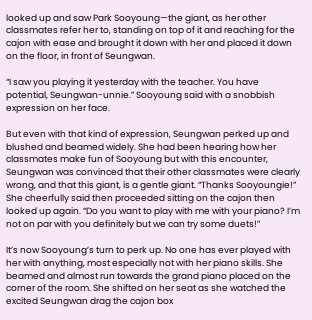looked up and saw Park Sooyoung—the giant, as her other classmates refer her to, standing on top of it and reaching for the cajon with ease and brought it down with her and placed it down on the floor, in front of Seungwan.

“I saw you playing it yesterday with the teacher. You have potential, Seungwan-unnie.” Sooyoung said with a snobbish expression on her face.

But even with that kind of expression, Seungwan perked up and blushed and beamed widely. She had been hearing how her classmates make fun of Sooyoung but with this encounter, Seungwan was convinced that their other classmates were clearly wrong, and that this giant, is a gentle giant. “Thanks Sooyoungie!” She cheerfully said then proceeded sitting on the cajon then looked up again. “Do you want to play with me with your piano? I’m not on par with you definitely but we can try some duets!”

It’s now Sooyoung’s turn to perk up. No one has ever played with her with anything, most especially not with her piano skills. She beamed and almost run towards the grand piano placed on the corner of the room. She shifted on her seat as she watched the excited Seungwan drag the cajon box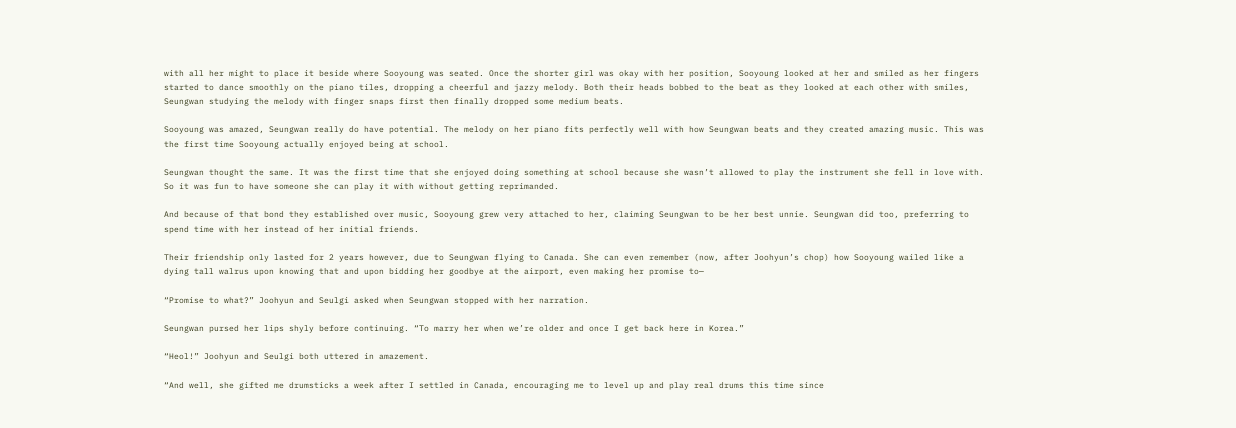with all her might to place it beside where Sooyoung was seated. Once the shorter girl was okay with her position, Sooyoung looked at her and smiled as her fingers started to dance smoothly on the piano tiles, dropping a cheerful and jazzy melody. Both their heads bobbed to the beat as they looked at each other with smiles, Seungwan studying the melody with finger snaps first then finally dropped some medium beats.

Sooyoung was amazed, Seungwan really do have potential. The melody on her piano fits perfectly well with how Seungwan beats and they created amazing music. This was the first time Sooyoung actually enjoyed being at school.

Seungwan thought the same. It was the first time that she enjoyed doing something at school because she wasn’t allowed to play the instrument she fell in love with. So it was fun to have someone she can play it with without getting reprimanded.

And because of that bond they established over music, Sooyoung grew very attached to her, claiming Seungwan to be her best unnie. Seungwan did too, preferring to spend time with her instead of her initial friends.

Their friendship only lasted for 2 years however, due to Seungwan flying to Canada. She can even remember (now, after Joohyun’s chop) how Sooyoung wailed like a dying tall walrus upon knowing that and upon bidding her goodbye at the airport, even making her promise to—

“Promise to what?” Joohyun and Seulgi asked when Seungwan stopped with her narration.

Seungwan pursed her lips shyly before continuing. “To marry her when we’re older and once I get back here in Korea.”

“Heol!” Joohyun and Seulgi both uttered in amazement.

“And well, she gifted me drumsticks a week after I settled in Canada, encouraging me to level up and play real drums this time since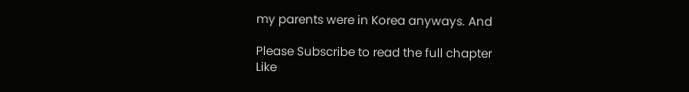my parents were in Korea anyways. And

Please Subscribe to read the full chapter
Like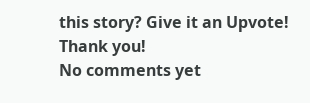this story? Give it an Upvote!
Thank you!
No comments yet